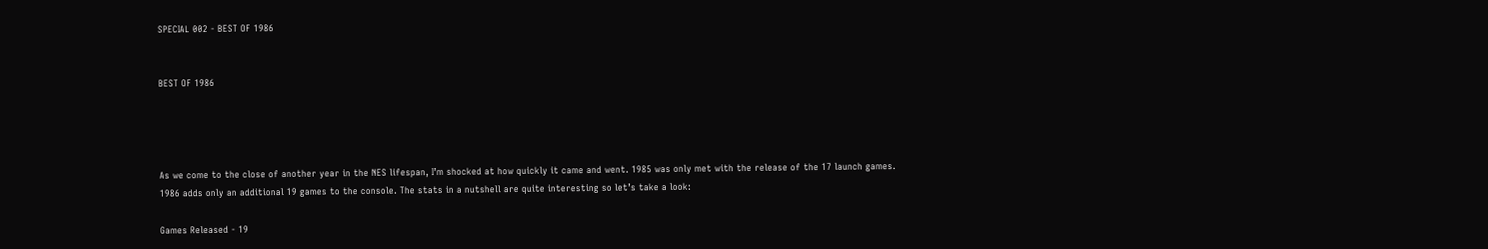SPECIAL 002 - BEST OF 1986


BEST OF 1986




As we come to the close of another year in the NES lifespan, I’m shocked at how quickly it came and went. 1985 was only met with the release of the 17 launch games. 1986 adds only an additional 19 games to the console. The stats in a nutshell are quite interesting so let’s take a look:

Games Released - 19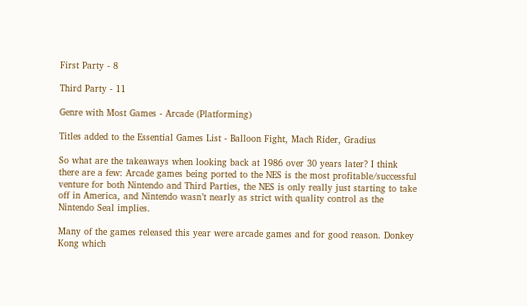First Party - 8

Third Party - 11

Genre with Most Games - Arcade (Platforming)

Titles added to the Essential Games List - Balloon Fight, Mach Rider, Gradius

So what are the takeaways when looking back at 1986 over 30 years later? I think there are a few: Arcade games being ported to the NES is the most profitable/successful venture for both Nintendo and Third Parties, the NES is only really just starting to take off in America, and Nintendo wasn’t nearly as strict with quality control as the Nintendo Seal implies.

Many of the games released this year were arcade games and for good reason. Donkey Kong which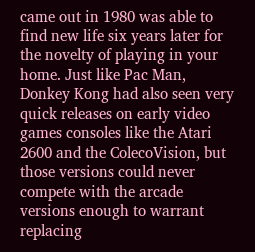came out in 1980 was able to find new life six years later for the novelty of playing in your home. Just like Pac Man, Donkey Kong had also seen very quick releases on early video games consoles like the Atari 2600 and the ColecoVision, but those versions could never compete with the arcade versions enough to warrant replacing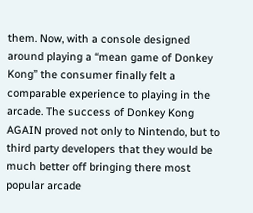them. Now, with a console designed around playing a “mean game of Donkey Kong” the consumer finally felt a comparable experience to playing in the arcade. The success of Donkey Kong AGAIN proved not only to Nintendo, but to third party developers that they would be much better off bringing there most popular arcade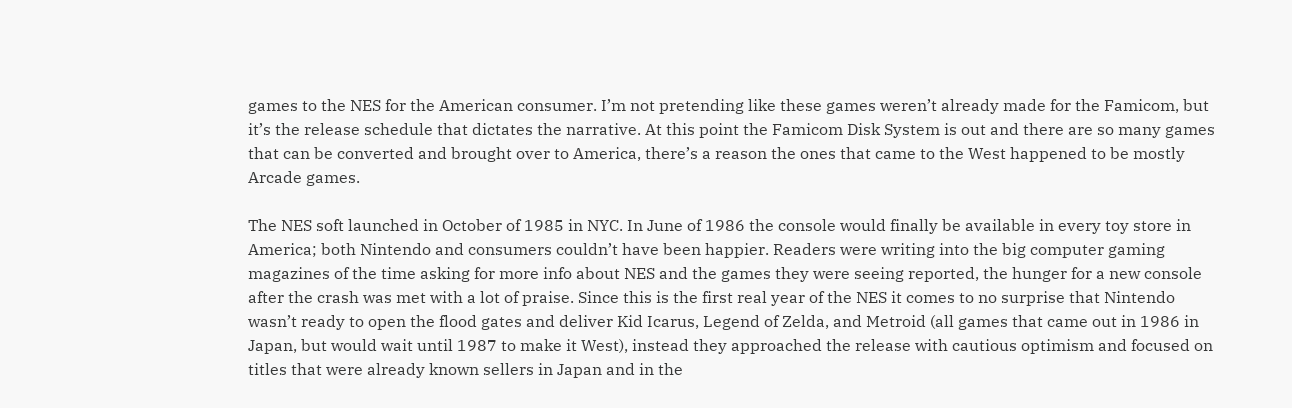games to the NES for the American consumer. I’m not pretending like these games weren’t already made for the Famicom, but it’s the release schedule that dictates the narrative. At this point the Famicom Disk System is out and there are so many games that can be converted and brought over to America, there’s a reason the ones that came to the West happened to be mostly Arcade games.

The NES soft launched in October of 1985 in NYC. In June of 1986 the console would finally be available in every toy store in America; both Nintendo and consumers couldn’t have been happier. Readers were writing into the big computer gaming magazines of the time asking for more info about NES and the games they were seeing reported, the hunger for a new console after the crash was met with a lot of praise. Since this is the first real year of the NES it comes to no surprise that Nintendo wasn’t ready to open the flood gates and deliver Kid Icarus, Legend of Zelda, and Metroid (all games that came out in 1986 in Japan, but would wait until 1987 to make it West), instead they approached the release with cautious optimism and focused on titles that were already known sellers in Japan and in the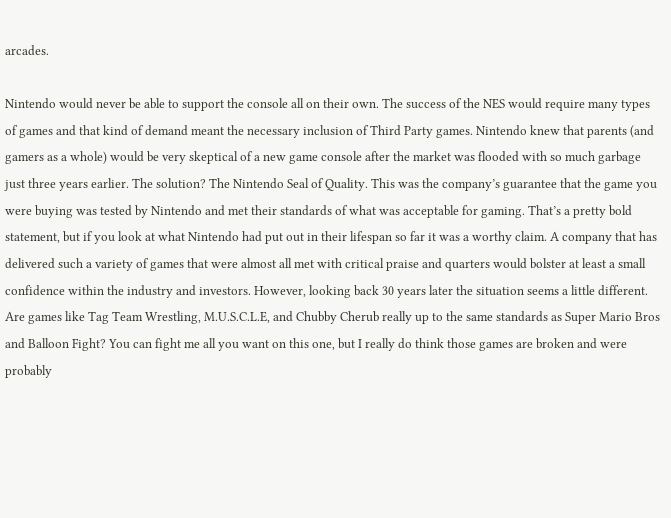arcades.

Nintendo would never be able to support the console all on their own. The success of the NES would require many types of games and that kind of demand meant the necessary inclusion of Third Party games. Nintendo knew that parents (and gamers as a whole) would be very skeptical of a new game console after the market was flooded with so much garbage just three years earlier. The solution? The Nintendo Seal of Quality. This was the company’s guarantee that the game you were buying was tested by Nintendo and met their standards of what was acceptable for gaming. That’s a pretty bold statement, but if you look at what Nintendo had put out in their lifespan so far it was a worthy claim. A company that has delivered such a variety of games that were almost all met with critical praise and quarters would bolster at least a small confidence within the industry and investors. However, looking back 30 years later the situation seems a little different. Are games like Tag Team Wrestling, M.U.S.C.L.E, and Chubby Cherub really up to the same standards as Super Mario Bros and Balloon Fight? You can fight me all you want on this one, but I really do think those games are broken and were probably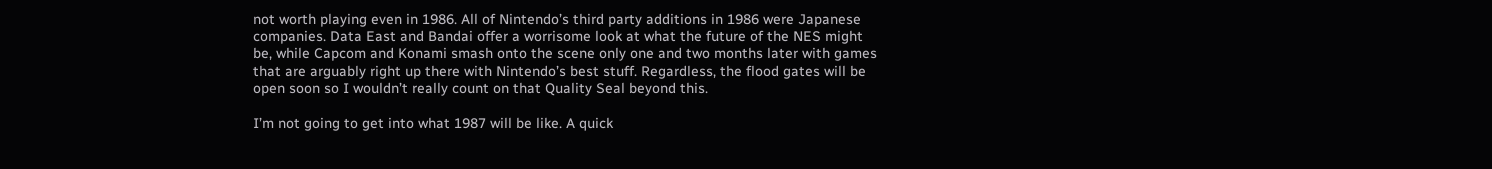not worth playing even in 1986. All of Nintendo’s third party additions in 1986 were Japanese companies. Data East and Bandai offer a worrisome look at what the future of the NES might be, while Capcom and Konami smash onto the scene only one and two months later with games that are arguably right up there with Nintendo’s best stuff. Regardless, the flood gates will be open soon so I wouldn’t really count on that Quality Seal beyond this.

I’m not going to get into what 1987 will be like. A quick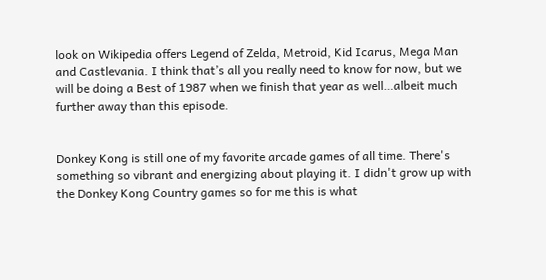look on Wikipedia offers Legend of Zelda, Metroid, Kid Icarus, Mega Man and Castlevania. I think that’s all you really need to know for now, but we will be doing a Best of 1987 when we finish that year as well…albeit much further away than this episode.


Donkey Kong is still one of my favorite arcade games of all time. There's something so vibrant and energizing about playing it. I didn't grow up with the Donkey Kong Country games so for me this is what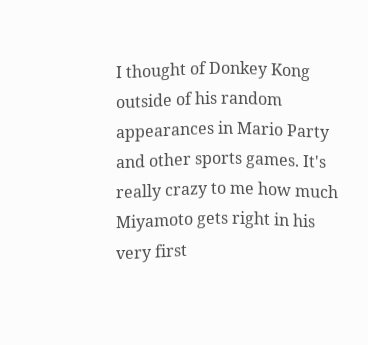I thought of Donkey Kong outside of his random appearances in Mario Party and other sports games. It's really crazy to me how much Miyamoto gets right in his very first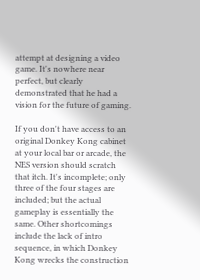attempt at designing a video game. It's nowhere near perfect, but clearly demonstrated that he had a vision for the future of gaming.

If you don't have access to an original Donkey Kong cabinet at your local bar or arcade, the NES version should scratch that itch. It's incomplete; only three of the four stages are included; but the actual gameplay is essentially the same. Other shortcomings include the lack of intro sequence, in which Donkey Kong wrecks the construction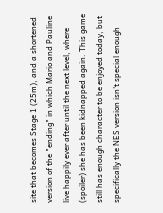site that becomes Stage 1 (25m), and a shortened version of the "ending" in which Mario and Pauline live happily ever after until the next level, where (spoiler) she has been kidnapped again. This game still has enough character to be enjoyed today, but specifically the NES version isn't special enough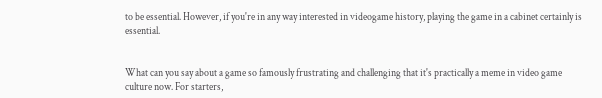to be essential. However, if you're in any way interested in videogame history, playing the game in a cabinet certainly is essential.


What can you say about a game so famously frustrating and challenging that it's practically a meme in video game culture now. For starters,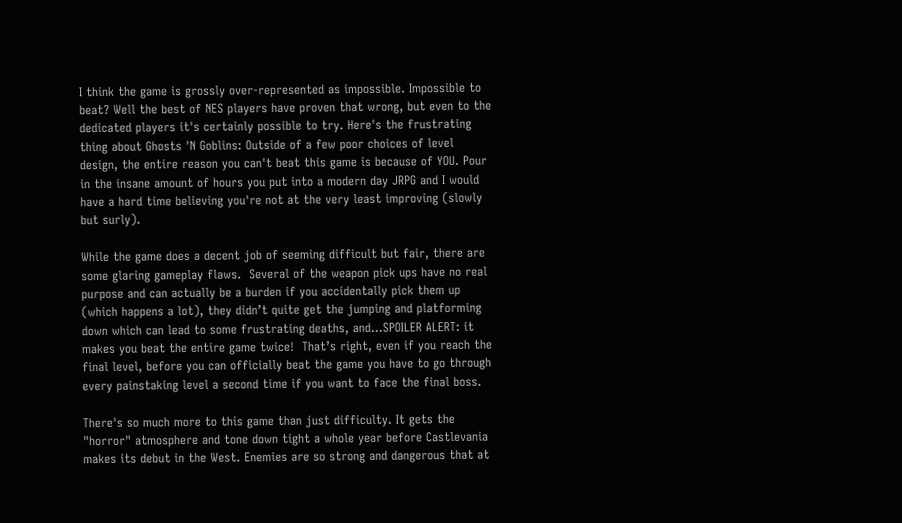I think the game is grossly over-represented as impossible. Impossible to beat? Well the best of NES players have proven that wrong, but even to the dedicated players it's certainly possible to try. Here's the frustrating thing about Ghosts 'N Goblins: Outside of a few poor choices of level design, the entire reason you can't beat this game is because of YOU. Pour in the insane amount of hours you put into a modern day JRPG and I would have a hard time believing you're not at the very least improving (slowly but surly).

While the game does a decent job of seeming difficult but fair, there are some glaring gameplay flaws.  Several of the weapon pick ups have no real purpose and can actually be a burden if you accidentally pick them up (which happens a lot), they didn’t quite get the jumping and platforming down which can lead to some frustrating deaths, and…SPOILER ALERT: it makes you beat the entire game twice!  That’s right, even if you reach the final level, before you can officially beat the game you have to go through every painstaking level a second time if you want to face the final boss.

There's so much more to this game than just difficulty. It gets the "horror" atmosphere and tone down tight a whole year before Castlevania makes its debut in the West. Enemies are so strong and dangerous that at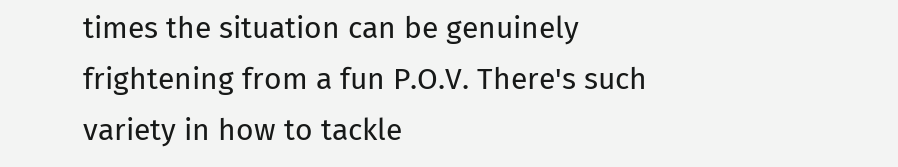times the situation can be genuinely frightening from a fun P.O.V. There's such variety in how to tackle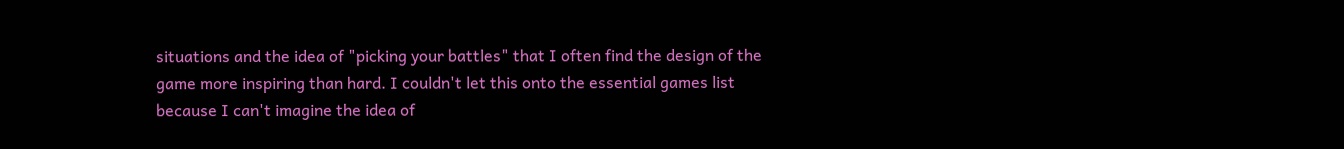situations and the idea of "picking your battles" that I often find the design of the game more inspiring than hard. I couldn't let this onto the essential games list because I can't imagine the idea of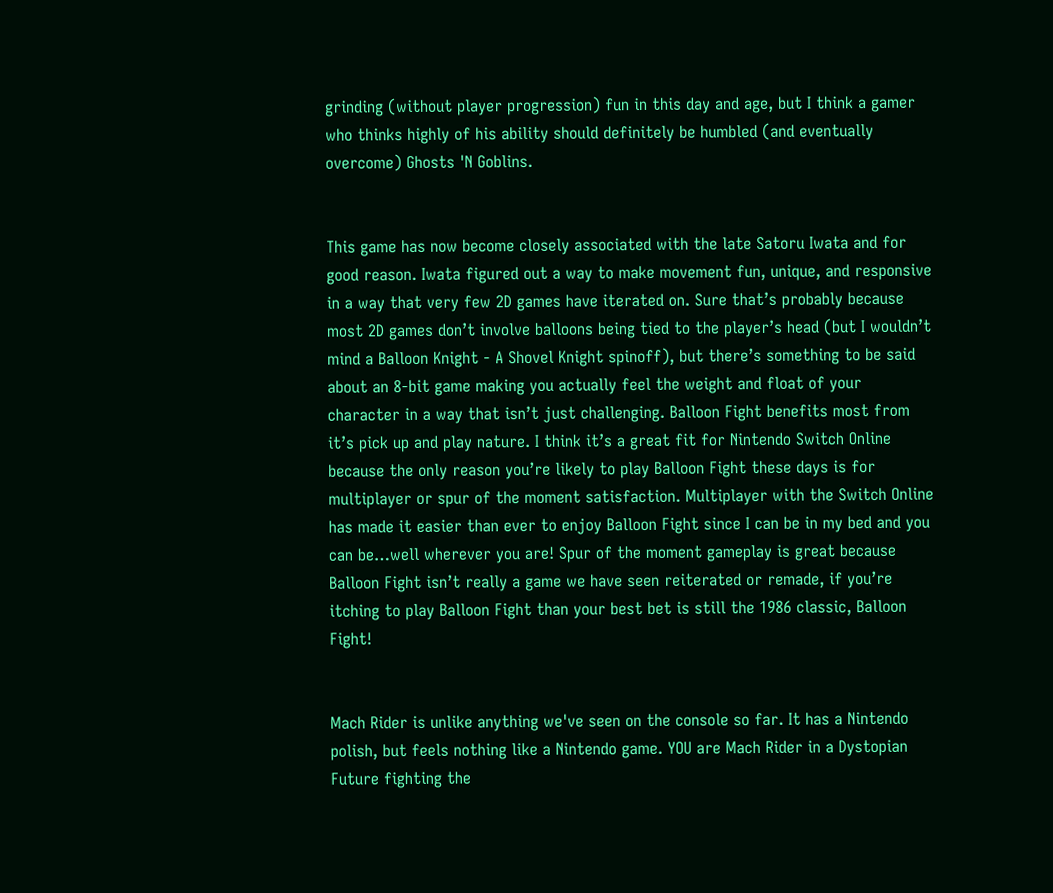grinding (without player progression) fun in this day and age, but I think a gamer who thinks highly of his ability should definitely be humbled (and eventually overcome) Ghosts 'N Goblins.


This game has now become closely associated with the late Satoru Iwata and for good reason. Iwata figured out a way to make movement fun, unique, and responsive in a way that very few 2D games have iterated on. Sure that’s probably because most 2D games don’t involve balloons being tied to the player’s head (but I wouldn’t mind a Balloon Knight - A Shovel Knight spinoff), but there’s something to be said about an 8-bit game making you actually feel the weight and float of your character in a way that isn’t just challenging. Balloon Fight benefits most from it’s pick up and play nature. I think it’s a great fit for Nintendo Switch Online because the only reason you’re likely to play Balloon Fight these days is for multiplayer or spur of the moment satisfaction. Multiplayer with the Switch Online has made it easier than ever to enjoy Balloon Fight since I can be in my bed and you can be…well wherever you are! Spur of the moment gameplay is great because Balloon Fight isn’t really a game we have seen reiterated or remade, if you’re itching to play Balloon Fight than your best bet is still the 1986 classic, Balloon Fight!


Mach Rider is unlike anything we've seen on the console so far. It has a Nintendo polish, but feels nothing like a Nintendo game. YOU are Mach Rider in a Dystopian Future fighting the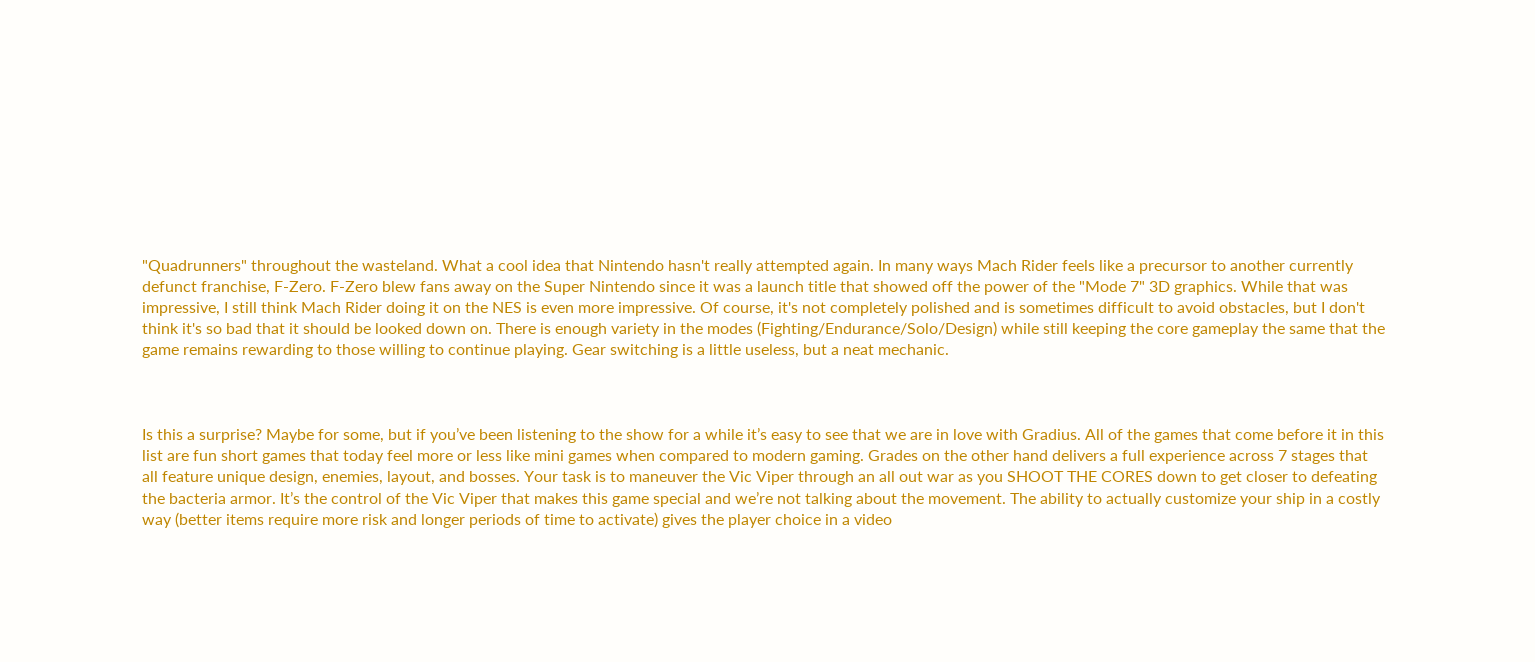"Quadrunners" throughout the wasteland. What a cool idea that Nintendo hasn't really attempted again. In many ways Mach Rider feels like a precursor to another currently defunct franchise, F-Zero. F-Zero blew fans away on the Super Nintendo since it was a launch title that showed off the power of the "Mode 7" 3D graphics. While that was impressive, I still think Mach Rider doing it on the NES is even more impressive. Of course, it's not completely polished and is sometimes difficult to avoid obstacles, but I don't think it's so bad that it should be looked down on. There is enough variety in the modes (Fighting/Endurance/Solo/Design) while still keeping the core gameplay the same that the game remains rewarding to those willing to continue playing. Gear switching is a little useless, but a neat mechanic.



Is this a surprise? Maybe for some, but if you’ve been listening to the show for a while it’s easy to see that we are in love with Gradius. All of the games that come before it in this list are fun short games that today feel more or less like mini games when compared to modern gaming. Grades on the other hand delivers a full experience across 7 stages that all feature unique design, enemies, layout, and bosses. Your task is to maneuver the Vic Viper through an all out war as you SHOOT THE CORES down to get closer to defeating the bacteria armor. It’s the control of the Vic Viper that makes this game special and we’re not talking about the movement. The ability to actually customize your ship in a costly way (better items require more risk and longer periods of time to activate) gives the player choice in a video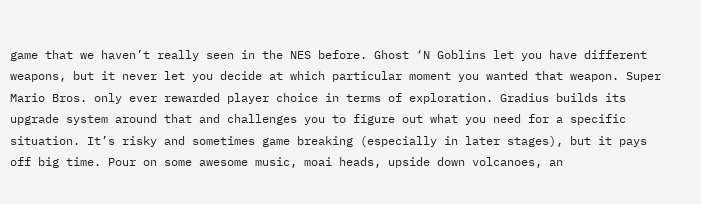game that we haven’t really seen in the NES before. Ghost ‘N Goblins let you have different weapons, but it never let you decide at which particular moment you wanted that weapon. Super Mario Bros. only ever rewarded player choice in terms of exploration. Gradius builds its upgrade system around that and challenges you to figure out what you need for a specific situation. It’s risky and sometimes game breaking (especially in later stages), but it pays off big time. Pour on some awesome music, moai heads, upside down volcanoes, an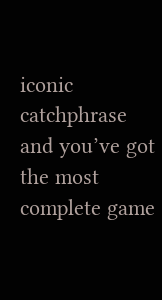iconic catchphrase and you’ve got the most complete game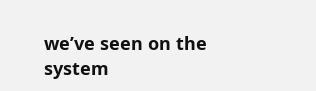we’ve seen on the system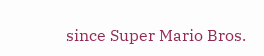since Super Mario Bros.